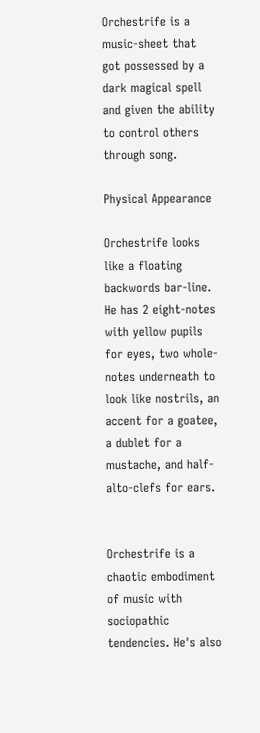Orchestrife is a music-sheet that got possessed by a dark magical spell and given the ability to control others through song.

Physical Appearance

Orchestrife looks like a floating backwords bar-line. He has 2 eight-notes with yellow pupils for eyes, two whole-notes underneath to look like nostrils, an accent for a goatee, a dublet for a mustache, and half-alto-clefs for ears.


Orchestrife is a chaotic embodiment of music with sociopathic tendencies. He's also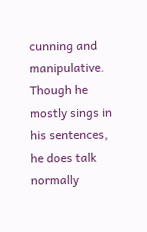cunning and manipulative. Though he mostly sings in his sentences, he does talk normally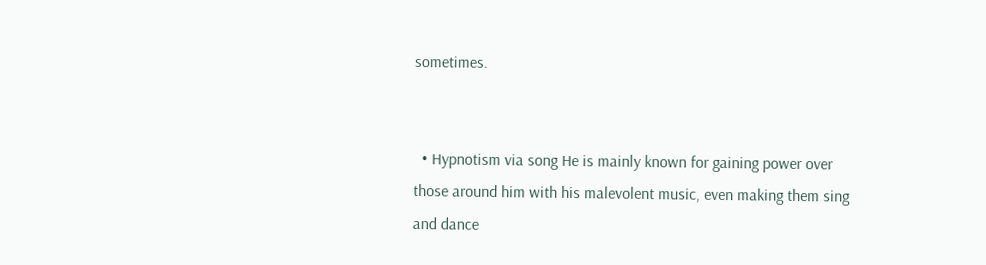sometimes.


  • Hypnotism via song He is mainly known for gaining power over those around him with his malevolent music, even making them sing and dance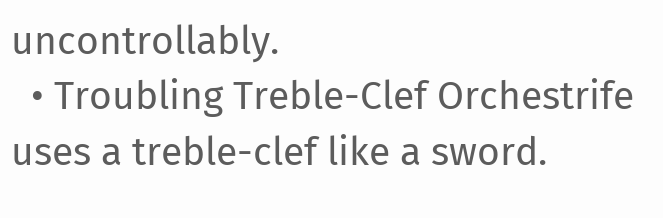uncontrollably.
  • Troubling Treble-Clef Orchestrife uses a treble-clef like a sword.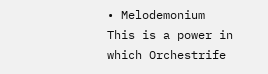• Melodemonium This is a power in which Orchestrife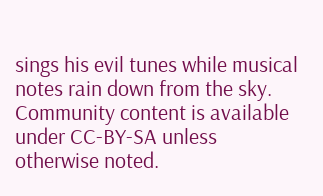sings his evil tunes while musical notes rain down from the sky.
Community content is available under CC-BY-SA unless otherwise noted.